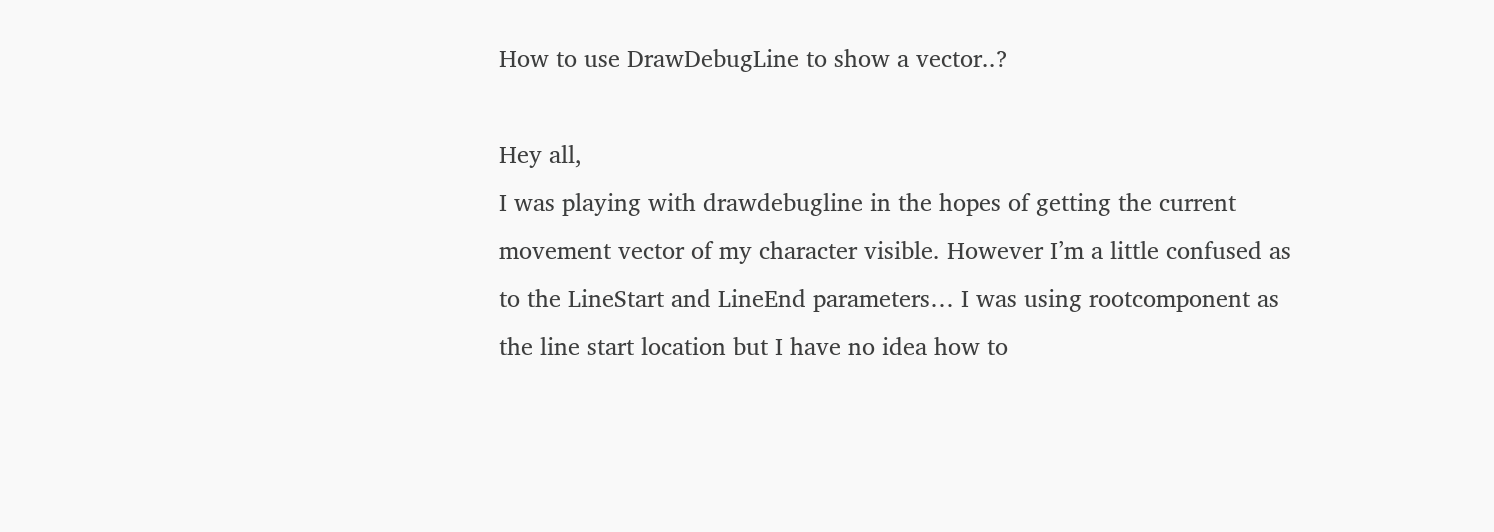How to use DrawDebugLine to show a vector..?

Hey all,
I was playing with drawdebugline in the hopes of getting the current movement vector of my character visible. However I’m a little confused as to the LineStart and LineEnd parameters… I was using rootcomponent as the line start location but I have no idea how to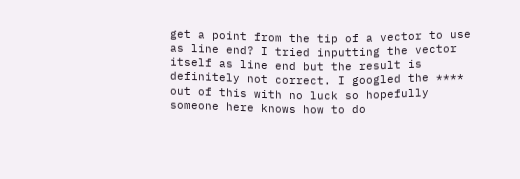get a point from the tip of a vector to use as line end? I tried inputting the vector itself as line end but the result is definitely not correct. I googled the **** out of this with no luck so hopefully someone here knows how to do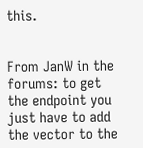this.


From JanW in the forums: to get the endpoint you just have to add the vector to the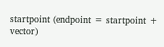startpoint (endpoint = startpoint + vector)